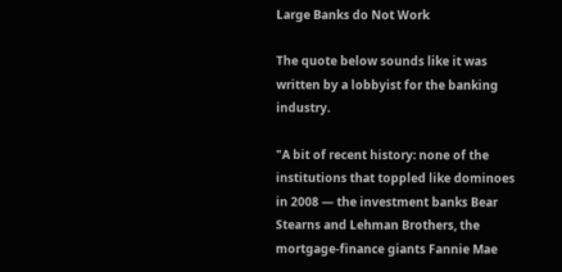Large Banks do Not Work

The quote below sounds like it was written by a lobbyist for the banking industry.

"A bit of recent history: none of the institutions that toppled like dominoes in 2008 — the investment banks Bear Stearns and Lehman Brothers, the mortgage-finance giants Fannie Mae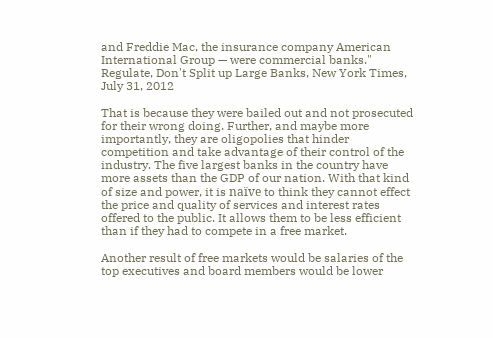and Freddie Mac, the insurance company American International Group — were commercial banks." Regulate, Don't Split up Large Banks, New York Times, July 31, 2012

That is because they were bailed out and not prosecuted for their wrong doing. Further, and maybe more importantly, they are oligopolies that hinder competition and take advantage of their control of the industry. The five largest banks in the country have more assets than the GDP of our nation. With that kind of size and power, it is naïve to think they cannot effect the price and quality of services and interest rates offered to the public. It allows them to be less efficient than if they had to compete in a free market.

Another result of free markets would be salaries of the top executives and board members would be lower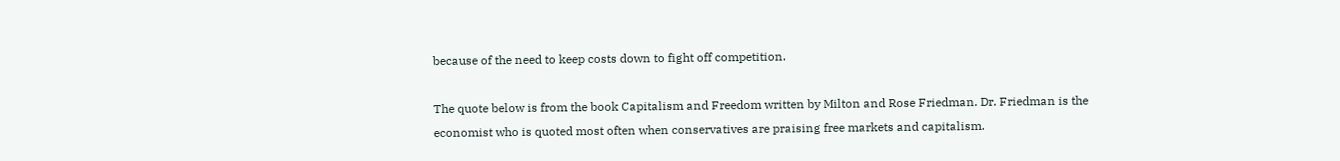because of the need to keep costs down to fight off competition.

The quote below is from the book Capitalism and Freedom written by Milton and Rose Friedman. Dr. Friedman is the economist who is quoted most often when conservatives are praising free markets and capitalism.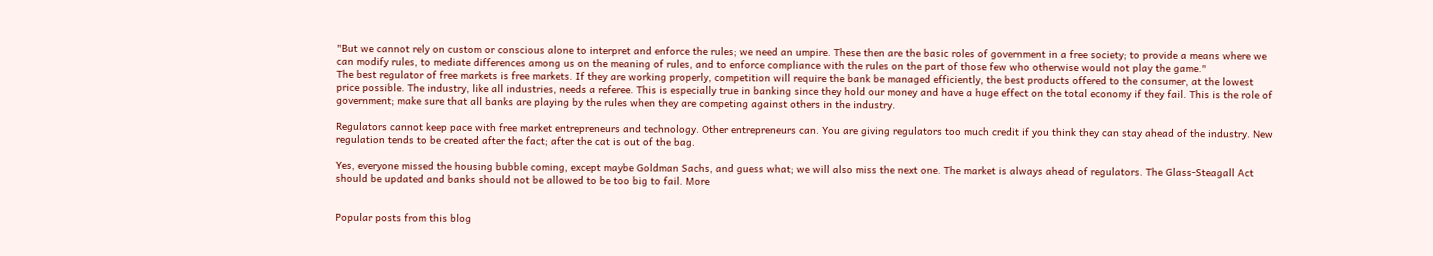"But we cannot rely on custom or conscious alone to interpret and enforce the rules; we need an umpire. These then are the basic roles of government in a free society; to provide a means where we can modify rules, to mediate differences among us on the meaning of rules, and to enforce compliance with the rules on the part of those few who otherwise would not play the game."
The best regulator of free markets is free markets. If they are working properly, competition will require the bank be managed efficiently, the best products offered to the consumer, at the lowest price possible. The industry, like all industries, needs a referee. This is especially true in banking since they hold our money and have a huge effect on the total economy if they fail. This is the role of government; make sure that all banks are playing by the rules when they are competing against others in the industry.

Regulators cannot keep pace with free market entrepreneurs and technology. Other entrepreneurs can. You are giving regulators too much credit if you think they can stay ahead of the industry. New regulation tends to be created after the fact; after the cat is out of the bag.

Yes, everyone missed the housing bubble coming, except maybe Goldman Sachs, and guess what; we will also miss the next one. The market is always ahead of regulators. The Glass-Steagall Act should be updated and banks should not be allowed to be too big to fail. More


Popular posts from this blog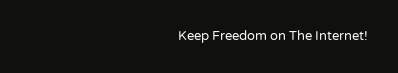Keep Freedom on The Internet!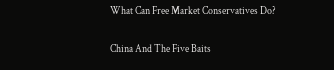What Can Free Market Conservatives Do?

China And The Five Baits